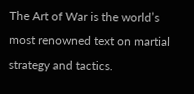The Art of War is the world’s most renowned text on martial strategy and tactics.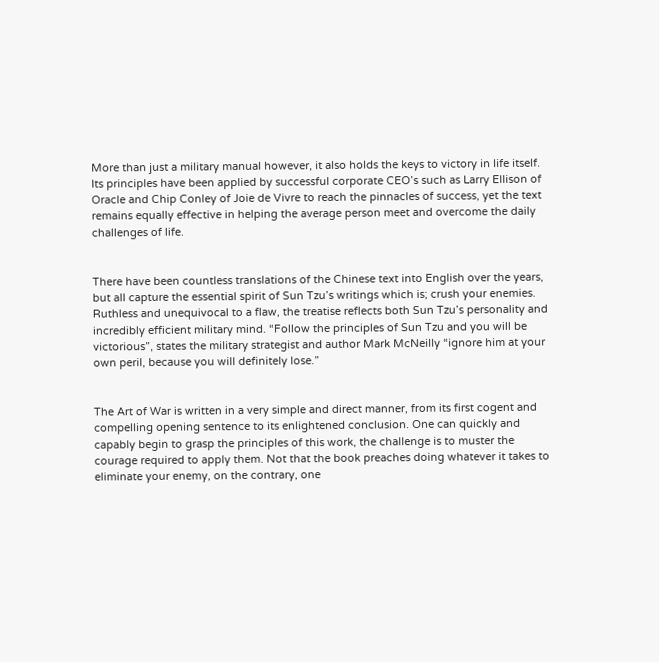More than just a military manual however, it also holds the keys to victory in life itself. Its principles have been applied by successful corporate CEO’s such as Larry Ellison of Oracle and Chip Conley of Joie de Vivre to reach the pinnacles of success, yet the text remains equally effective in helping the average person meet and overcome the daily challenges of life.


There have been countless translations of the Chinese text into English over the years, but all capture the essential spirit of Sun Tzu’s writings which is; crush your enemies. Ruthless and unequivocal to a flaw, the treatise reflects both Sun Tzu’s personality and incredibly efficient military mind. “Follow the principles of Sun Tzu and you will be victorious”, states the military strategist and author Mark McNeilly “ignore him at your own peril, because you will definitely lose.”


The Art of War is written in a very simple and direct manner, from its first cogent and compelling opening sentence to its enlightened conclusion. One can quickly and capably begin to grasp the principles of this work, the challenge is to muster the courage required to apply them. Not that the book preaches doing whatever it takes to eliminate your enemy, on the contrary, one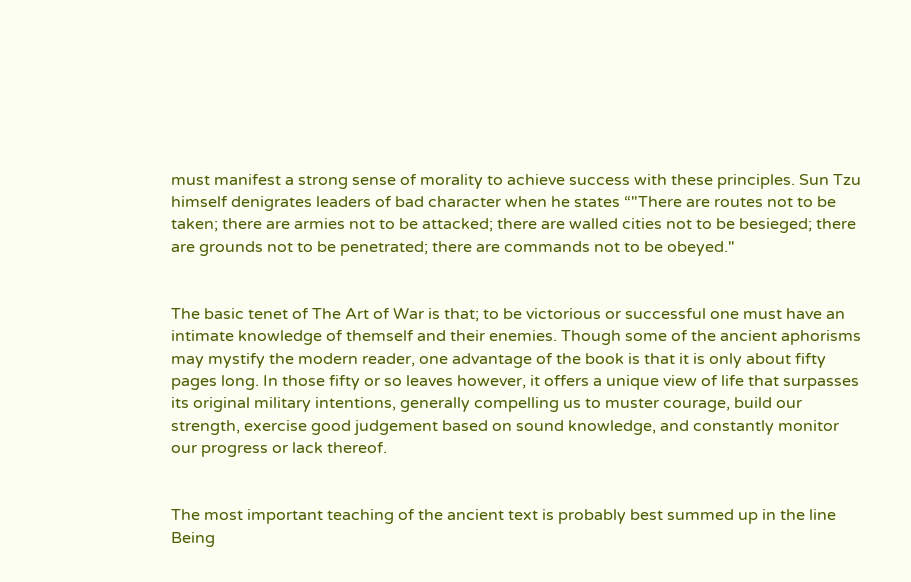must manifest a strong sense of morality to achieve success with these principles. Sun Tzu himself denigrates leaders of bad character when he states “"There are routes not to be taken; there are armies not to be attacked; there are walled cities not to be besieged; there are grounds not to be penetrated; there are commands not to be obeyed."


The basic tenet of The Art of War is that; to be victorious or successful one must have an intimate knowledge of themself and their enemies. Though some of the ancient aphorisms may mystify the modern reader, one advantage of the book is that it is only about fifty pages long. In those fifty or so leaves however, it offers a unique view of life that surpasses its original military intentions, generally compelling us to muster courage, build our strength, exercise good judgement based on sound knowledge, and constantly monitor our progress or lack thereof.


The most important teaching of the ancient text is probably best summed up in the line Being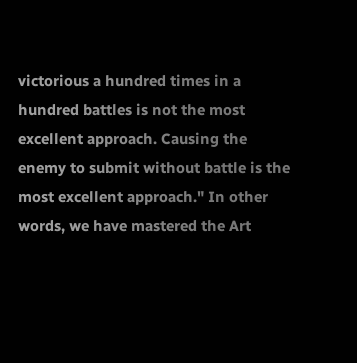victorious a hundred times in a hundred battles is not the most excellent approach. Causing the enemy to submit without battle is the most excellent approach." In other words, we have mastered the Art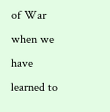of War when we have learned to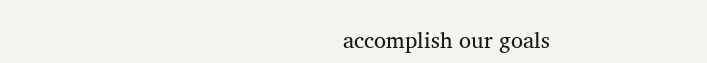accomplish our goals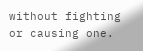without fighting or causing one.